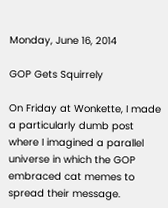Monday, June 16, 2014

GOP Gets Squirrely

On Friday at Wonkette, I made a particularly dumb post where I imagined a parallel universe in which the GOP embraced cat memes to spread their message.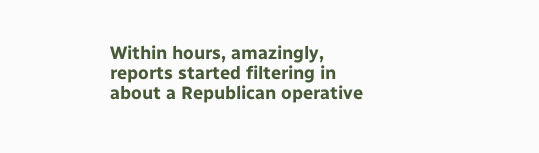Within hours, amazingly, reports started filtering in about a Republican operative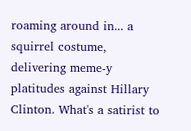roaming around in... a squirrel costume, delivering meme-y platitudes against Hillary Clinton. What's a satirist to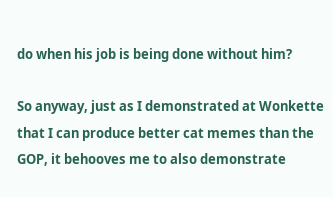do when his job is being done without him?

So anyway, just as I demonstrated at Wonkette that I can produce better cat memes than the GOP, it behooves me to also demonstrate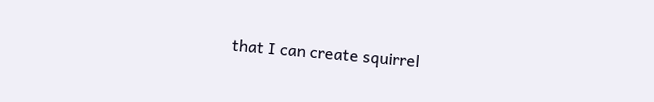that I can create squirrel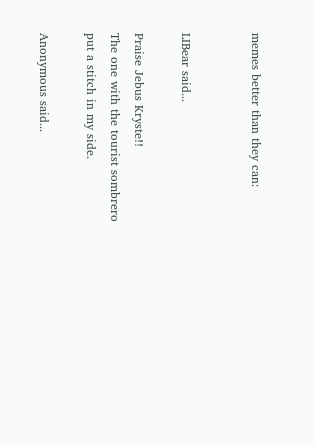memes better than they can:


LIBear said...

Praise Jebus Kryste!!
The one with the tourist sombrero put a stitch in my side.

Anonymous said...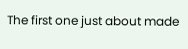The first one just about made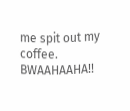me spit out my coffee. BWAAHAAHA!!